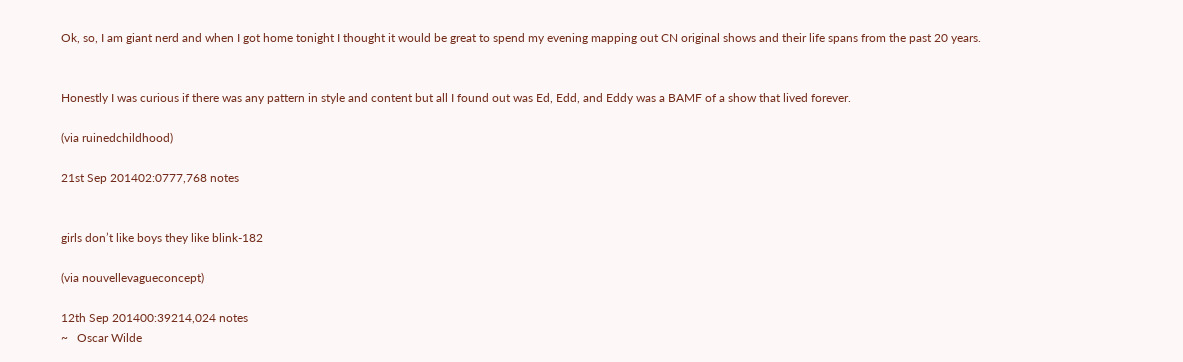Ok, so, I am giant nerd and when I got home tonight I thought it would be great to spend my evening mapping out CN original shows and their life spans from the past 20 years.


Honestly I was curious if there was any pattern in style and content but all I found out was Ed, Edd, and Eddy was a BAMF of a show that lived forever.

(via ruinedchildhood)

21st Sep 201402:0777,768 notes


girls don’t like boys they like blink-182

(via nouvellevagueconcept)

12th Sep 201400:39214,024 notes
~   Oscar Wilde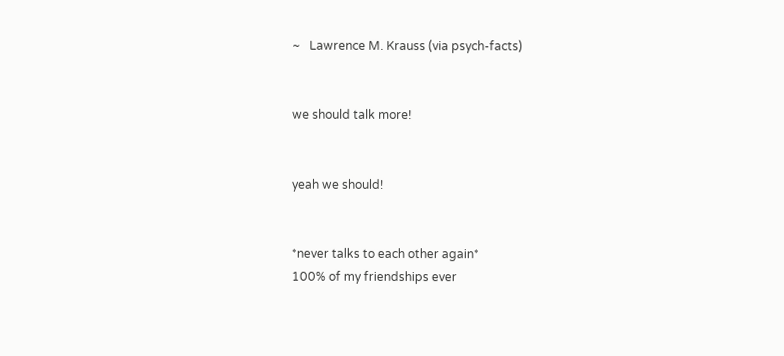~   Lawrence M. Krauss (via psych-facts)


we should talk more!


yeah we should!


*never talks to each other again*
100% of my friendships ever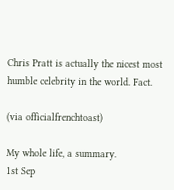Chris Pratt is actually the nicest most humble celebrity in the world. Fact.

(via officialfrenchtoast)

My whole life, a summary.
1st Sep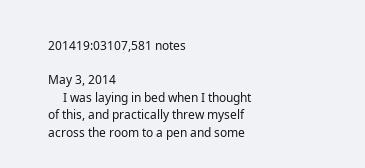201419:03107,581 notes

May 3, 2014
     I was laying in bed when I thought of this, and practically threw myself across the room to a pen and some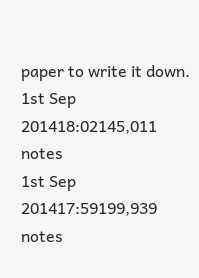paper to write it down.
1st Sep 201418:02145,011 notes
1st Sep 201417:59199,939 notes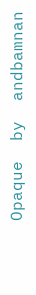Opaque  by  andbamnan